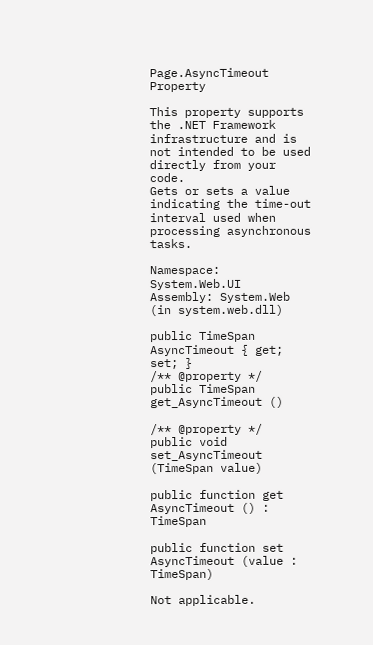Page.AsyncTimeout Property

This property supports the .NET Framework infrastructure and is not intended to be used directly from your code.
Gets or sets a value indicating the time-out interval used when processing asynchronous tasks.

Namespace: System.Web.UI
Assembly: System.Web (in system.web.dll)

public TimeSpan AsyncTimeout { get; set; }
/** @property */
public TimeSpan get_AsyncTimeout ()

/** @property */
public void set_AsyncTimeout (TimeSpan value)

public function get AsyncTimeout () : TimeSpan

public function set AsyncTimeout (value : TimeSpan)

Not applicable.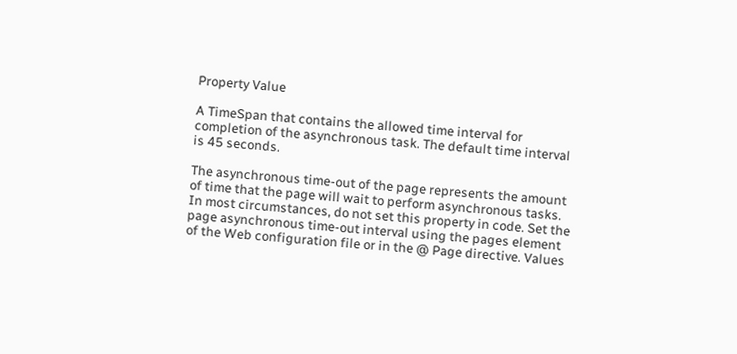Property Value

A TimeSpan that contains the allowed time interval for completion of the asynchronous task. The default time interval is 45 seconds.

The asynchronous time-out of the page represents the amount of time that the page will wait to perform asynchronous tasks. In most circumstances, do not set this property in code. Set the page asynchronous time-out interval using the pages element of the Web configuration file or in the @ Page directive. Values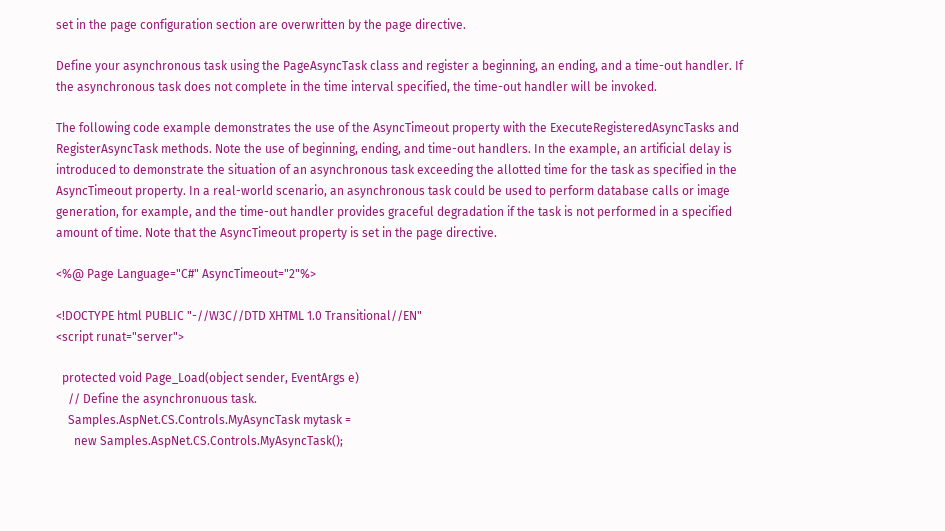set in the page configuration section are overwritten by the page directive.

Define your asynchronous task using the PageAsyncTask class and register a beginning, an ending, and a time-out handler. If the asynchronous task does not complete in the time interval specified, the time-out handler will be invoked.

The following code example demonstrates the use of the AsyncTimeout property with the ExecuteRegisteredAsyncTasks and RegisterAsyncTask methods. Note the use of beginning, ending, and time-out handlers. In the example, an artificial delay is introduced to demonstrate the situation of an asynchronous task exceeding the allotted time for the task as specified in the AsyncTimeout property. In a real-world scenario, an asynchronous task could be used to perform database calls or image generation, for example, and the time-out handler provides graceful degradation if the task is not performed in a specified amount of time. Note that the AsyncTimeout property is set in the page directive.

<%@ Page Language="C#" AsyncTimeout="2"%>

<!DOCTYPE html PUBLIC "-//W3C//DTD XHTML 1.0 Transitional//EN"
<script runat="server">

  protected void Page_Load(object sender, EventArgs e)
    // Define the asynchronuous task.
    Samples.AspNet.CS.Controls.MyAsyncTask mytask =
      new Samples.AspNet.CS.Controls.MyAsyncTask();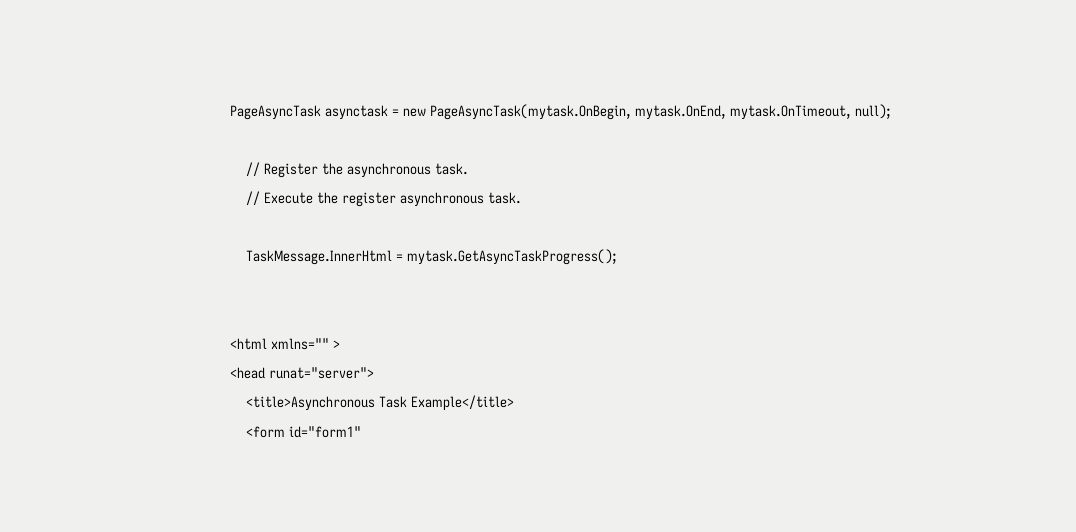PageAsyncTask asynctask = new PageAsyncTask(mytask.OnBegin, mytask.OnEnd, mytask.OnTimeout, null);

    // Register the asynchronous task.
    // Execute the register asynchronous task.

    TaskMessage.InnerHtml = mytask.GetAsyncTaskProgress();


<html xmlns="" >
<head runat="server">
    <title>Asynchronous Task Example</title>
    <form id="form1"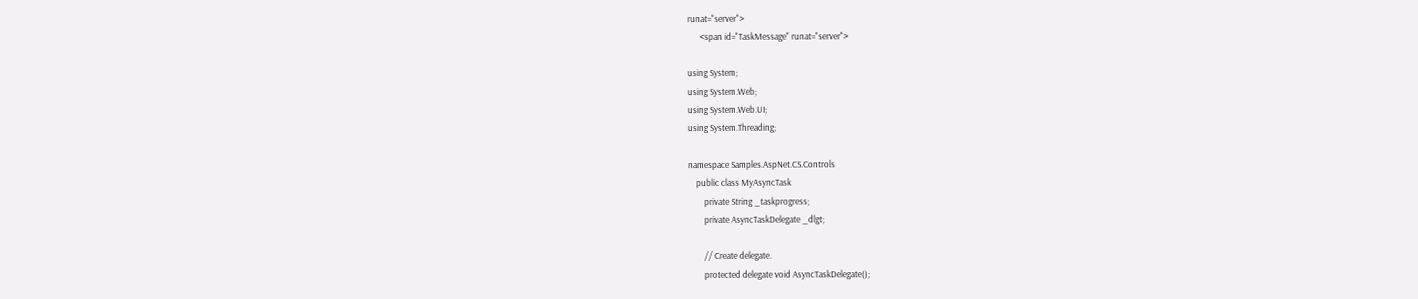runat="server">
      <span id="TaskMessage" runat="server">

using System;
using System.Web;
using System.Web.UI;
using System.Threading;

namespace Samples.AspNet.CS.Controls
    public class MyAsyncTask
        private String _taskprogress;
        private AsyncTaskDelegate _dlgt;

        // Create delegate.
        protected delegate void AsyncTaskDelegate();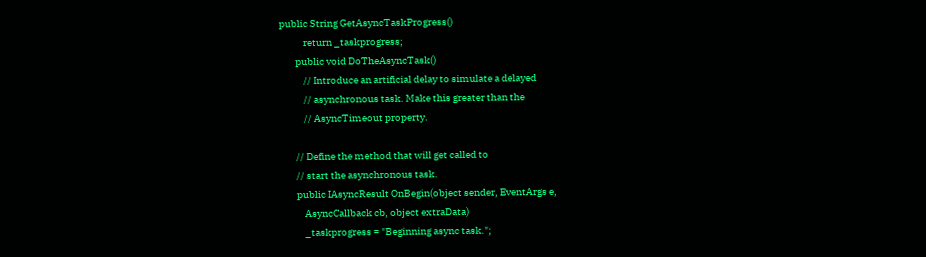public String GetAsyncTaskProgress()
            return _taskprogress;
        public void DoTheAsyncTask()
            // Introduce an artificial delay to simulate a delayed
            // asynchronous task. Make this greater than the
            // AsyncTimeout property.

        // Define the method that will get called to
        // start the asynchronous task.
        public IAsyncResult OnBegin(object sender, EventArgs e,
            AsyncCallback cb, object extraData)
            _taskprogress = "Beginning async task.";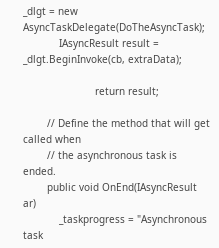_dlgt = new AsyncTaskDelegate(DoTheAsyncTask);
            IAsyncResult result = _dlgt.BeginInvoke(cb, extraData);

                        return result;

        // Define the method that will get called when
        // the asynchronous task is ended.
        public void OnEnd(IAsyncResult ar)
            _taskprogress = "Asynchronous task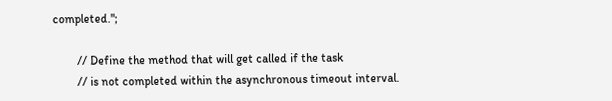completed.";

        // Define the method that will get called if the task
        // is not completed within the asynchronous timeout interval.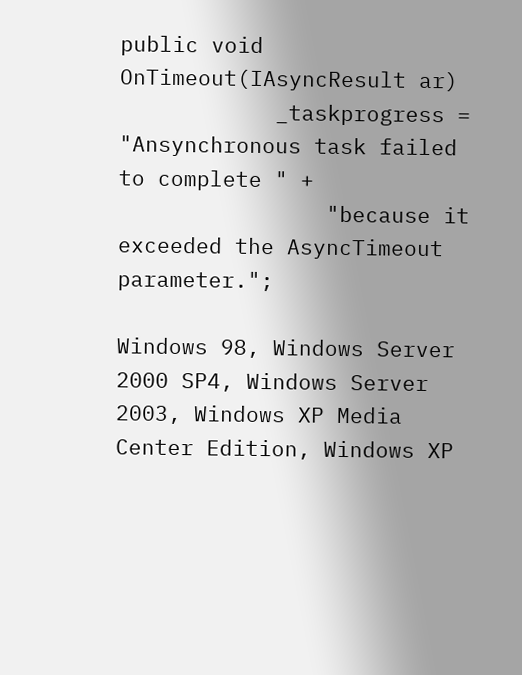public void OnTimeout(IAsyncResult ar)
            _taskprogress = "Ansynchronous task failed to complete " +
                "because it exceeded the AsyncTimeout parameter.";

Windows 98, Windows Server 2000 SP4, Windows Server 2003, Windows XP Media Center Edition, Windows XP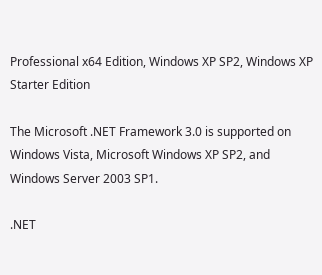Professional x64 Edition, Windows XP SP2, Windows XP Starter Edition

The Microsoft .NET Framework 3.0 is supported on Windows Vista, Microsoft Windows XP SP2, and Windows Server 2003 SP1.

.NET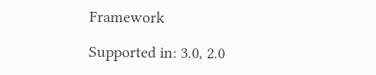Framework

Supported in: 3.0, 2.0